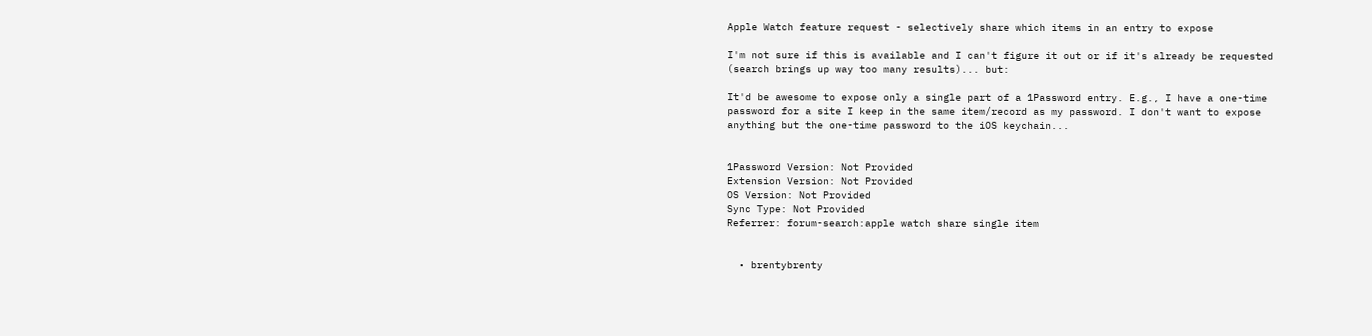Apple Watch feature request - selectively share which items in an entry to expose

I'm not sure if this is available and I can't figure it out or if it's already be requested (search brings up way too many results)... but:

It'd be awesome to expose only a single part of a 1Password entry. E.g., I have a one-time password for a site I keep in the same item/record as my password. I don't want to expose anything but the one-time password to the iOS keychain...


1Password Version: Not Provided
Extension Version: Not Provided
OS Version: Not Provided
Sync Type: Not Provided
Referrer: forum-search:apple watch share single item


  • brentybrenty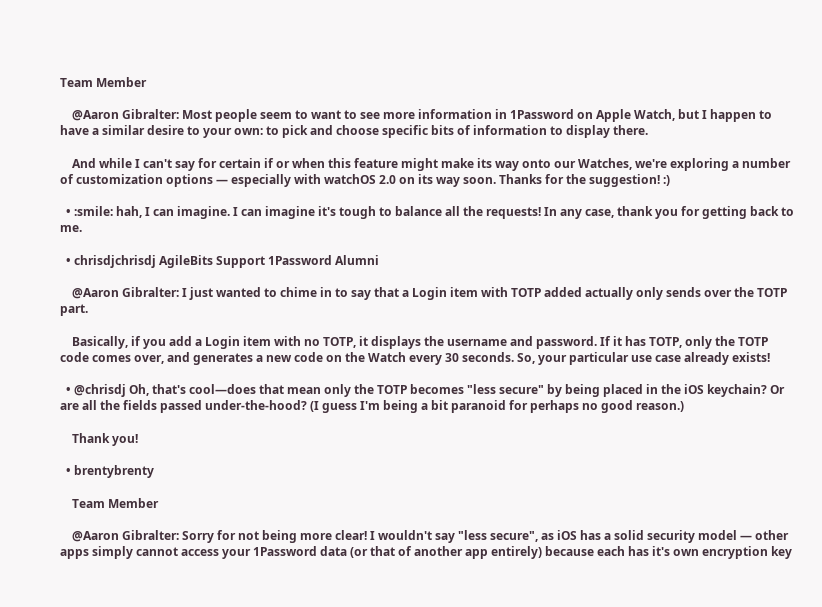Team Member

    @Aaron Gibralter: Most people seem to want to see more information in 1Password on Apple Watch, but I happen to have a similar desire to your own: to pick and choose specific bits of information to display there.

    And while I can't say for certain if or when this feature might make its way onto our Watches, we're exploring a number of customization options — especially with watchOS 2.0 on its way soon. Thanks for the suggestion! :)

  • :smile: hah, I can imagine. I can imagine it's tough to balance all the requests! In any case, thank you for getting back to me.

  • chrisdjchrisdj AgileBits Support 1Password Alumni

    @Aaron Gibralter: I just wanted to chime in to say that a Login item with TOTP added actually only sends over the TOTP part.

    Basically, if you add a Login item with no TOTP, it displays the username and password. If it has TOTP, only the TOTP code comes over, and generates a new code on the Watch every 30 seconds. So, your particular use case already exists!

  • @chrisdj Oh, that's cool—does that mean only the TOTP becomes "less secure" by being placed in the iOS keychain? Or are all the fields passed under-the-hood? (I guess I'm being a bit paranoid for perhaps no good reason.)

    Thank you!

  • brentybrenty

    Team Member

    @Aaron Gibralter: Sorry for not being more clear! I wouldn't say "less secure", as iOS has a solid security model — other apps simply cannot access your 1Password data (or that of another app entirely) because each has it's own encryption key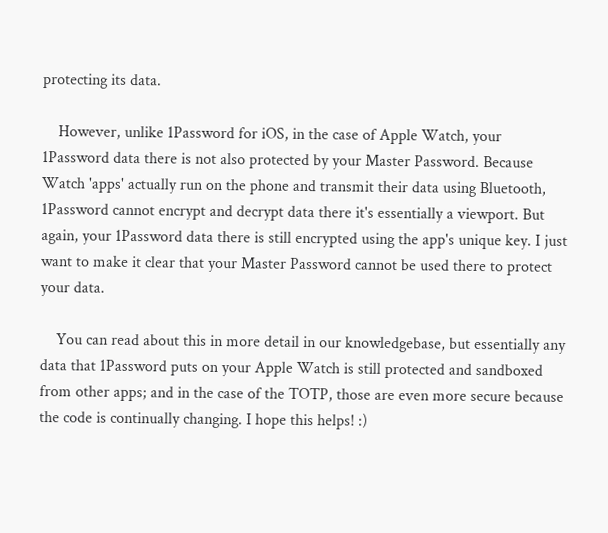protecting its data.

    However, unlike 1Password for iOS, in the case of Apple Watch, your 1Password data there is not also protected by your Master Password. Because Watch 'apps' actually run on the phone and transmit their data using Bluetooth, 1Password cannot encrypt and decrypt data there it's essentially a viewport. But again, your 1Password data there is still encrypted using the app's unique key. I just want to make it clear that your Master Password cannot be used there to protect your data.

    You can read about this in more detail in our knowledgebase, but essentially any data that 1Password puts on your Apple Watch is still protected and sandboxed from other apps; and in the case of the TOTP, those are even more secure because the code is continually changing. I hope this helps! :)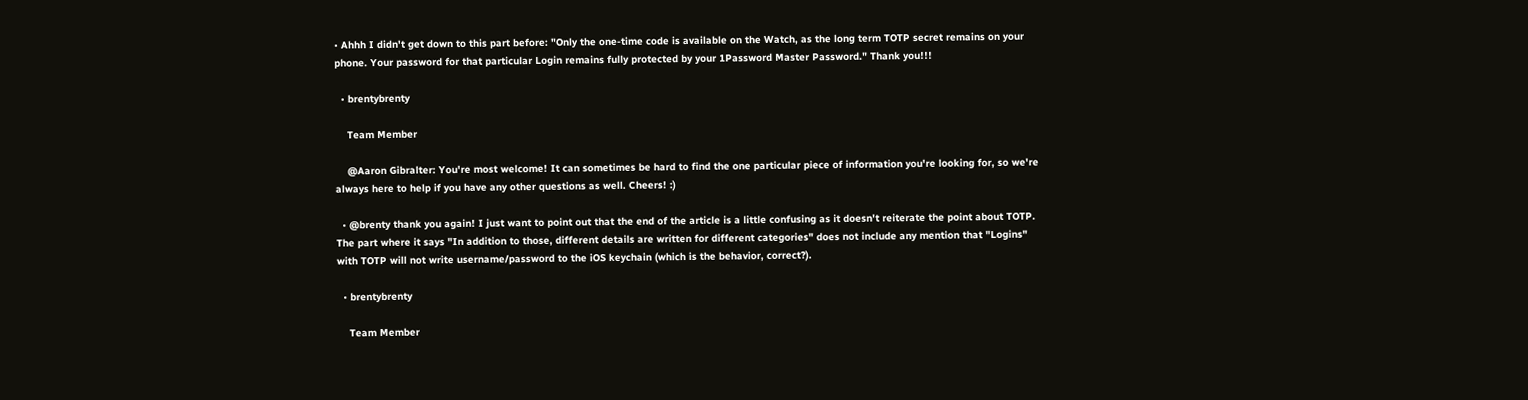• Ahhh I didn't get down to this part before: "Only the one-time code is available on the Watch, as the long term TOTP secret remains on your phone. Your password for that particular Login remains fully protected by your 1Password Master Password." Thank you!!!

  • brentybrenty

    Team Member

    @Aaron Gibralter: You're most welcome! It can sometimes be hard to find the one particular piece of information you're looking for, so we're always here to help if you have any other questions as well. Cheers! :)

  • @brenty thank you again! I just want to point out that the end of the article is a little confusing as it doesn't reiterate the point about TOTP. The part where it says "In addition to those, different details are written for different categories" does not include any mention that "Logins" with TOTP will not write username/password to the iOS keychain (which is the behavior, correct?).

  • brentybrenty

    Team Member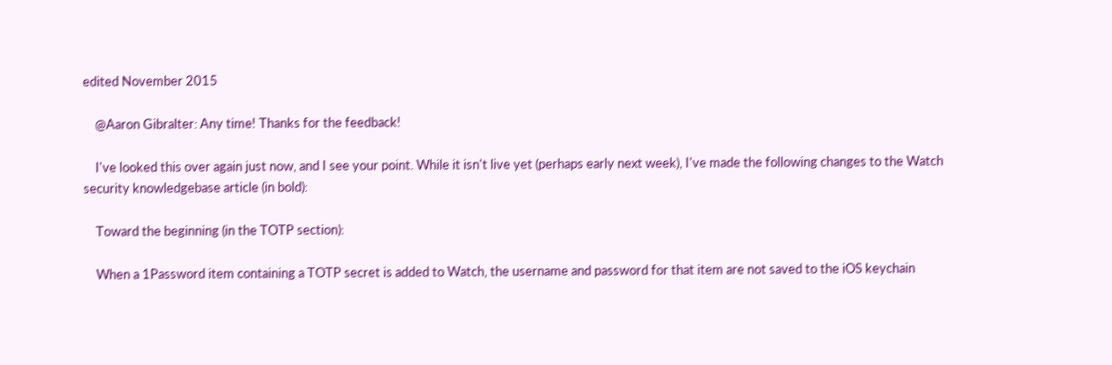edited November 2015

    @Aaron Gibralter: Any time! Thanks for the feedback!

    I've looked this over again just now, and I see your point. While it isn't live yet (perhaps early next week), I've made the following changes to the Watch security knowledgebase article (in bold):

    Toward the beginning (in the TOTP section):

    When a 1Password item containing a TOTP secret is added to Watch, the username and password for that item are not saved to the iOS keychain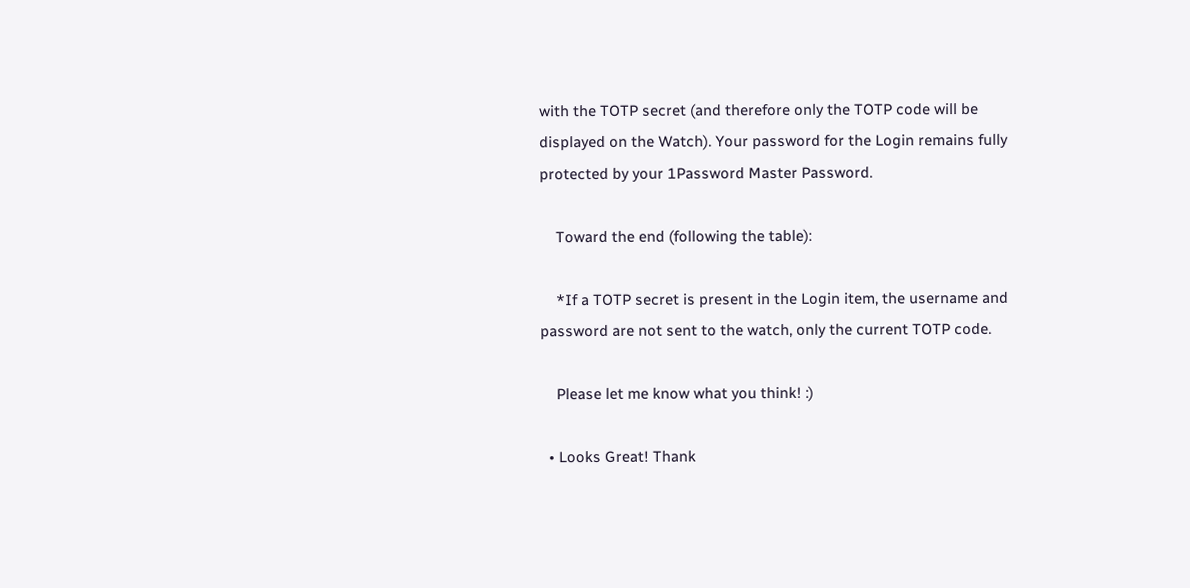with the TOTP secret (and therefore only the TOTP code will be displayed on the Watch). Your password for the Login remains fully protected by your 1Password Master Password.

    Toward the end (following the table):

    *If a TOTP secret is present in the Login item, the username and password are not sent to the watch, only the current TOTP code.

    Please let me know what you think! :)

  • Looks Great! Thank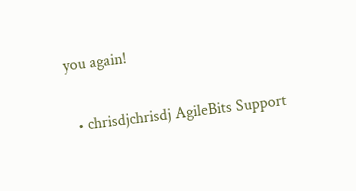you again!

  • chrisdjchrisdj AgileBits Support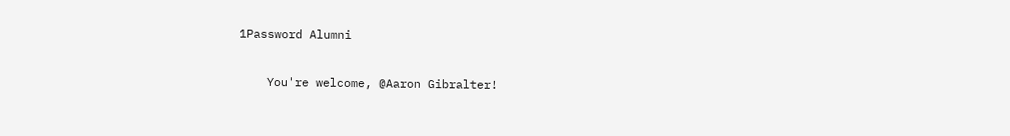1Password Alumni

    You're welcome, @Aaron Gibralter!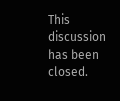This discussion has been closed.